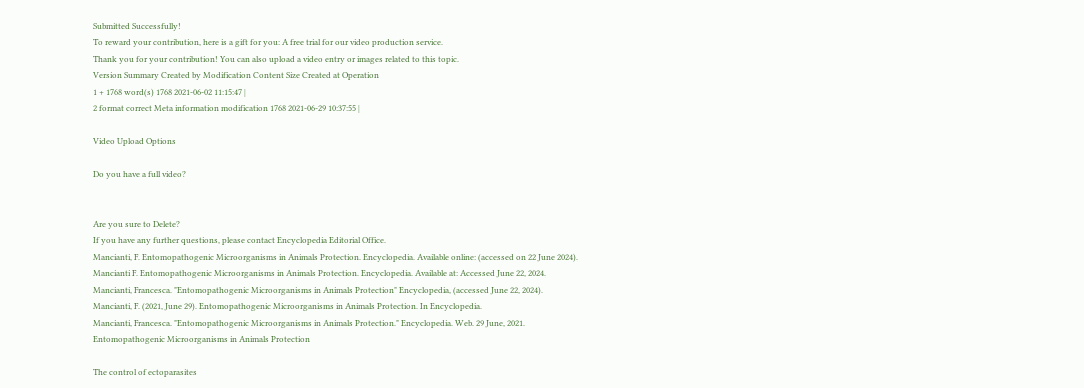Submitted Successfully!
To reward your contribution, here is a gift for you: A free trial for our video production service.
Thank you for your contribution! You can also upload a video entry or images related to this topic.
Version Summary Created by Modification Content Size Created at Operation
1 + 1768 word(s) 1768 2021-06-02 11:15:47 |
2 format correct Meta information modification 1768 2021-06-29 10:37:55 |

Video Upload Options

Do you have a full video?


Are you sure to Delete?
If you have any further questions, please contact Encyclopedia Editorial Office.
Mancianti, F. Entomopathogenic Microorganisms in Animals Protection. Encyclopedia. Available online: (accessed on 22 June 2024).
Mancianti F. Entomopathogenic Microorganisms in Animals Protection. Encyclopedia. Available at: Accessed June 22, 2024.
Mancianti, Francesca. "Entomopathogenic Microorganisms in Animals Protection" Encyclopedia, (accessed June 22, 2024).
Mancianti, F. (2021, June 29). Entomopathogenic Microorganisms in Animals Protection. In Encyclopedia.
Mancianti, Francesca. "Entomopathogenic Microorganisms in Animals Protection." Encyclopedia. Web. 29 June, 2021.
Entomopathogenic Microorganisms in Animals Protection

The control of ectoparasites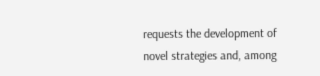requests the development of novel strategies and, among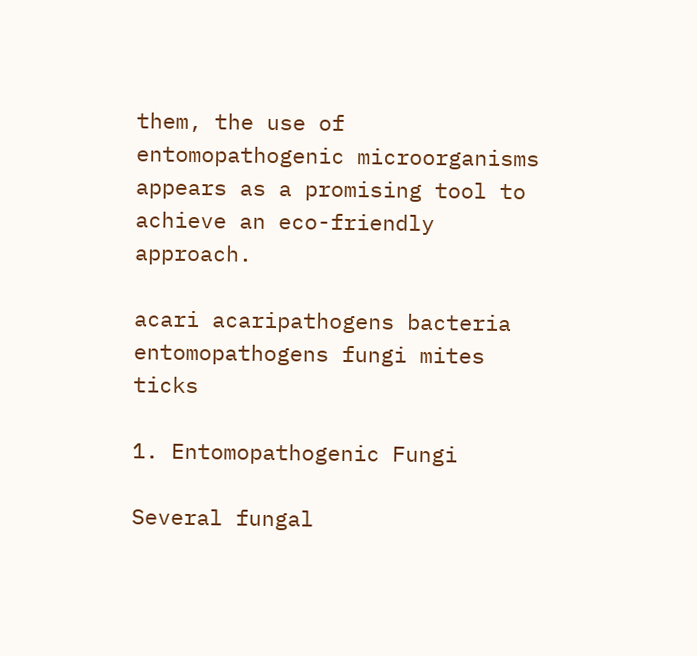them, the use of entomopathogenic microorganisms appears as a promising tool to achieve an eco-friendly approach.

acari acaripathogens bacteria entomopathogens fungi mites ticks

1. Entomopathogenic Fungi

Several fungal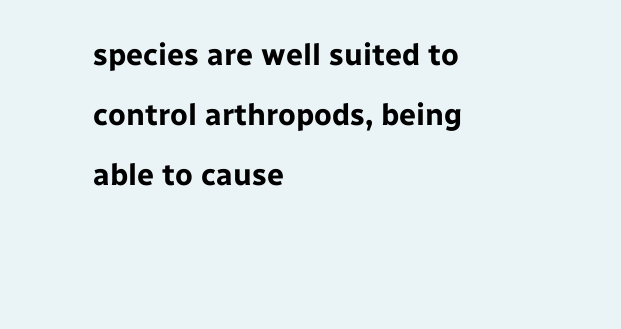species are well suited to control arthropods, being able to cause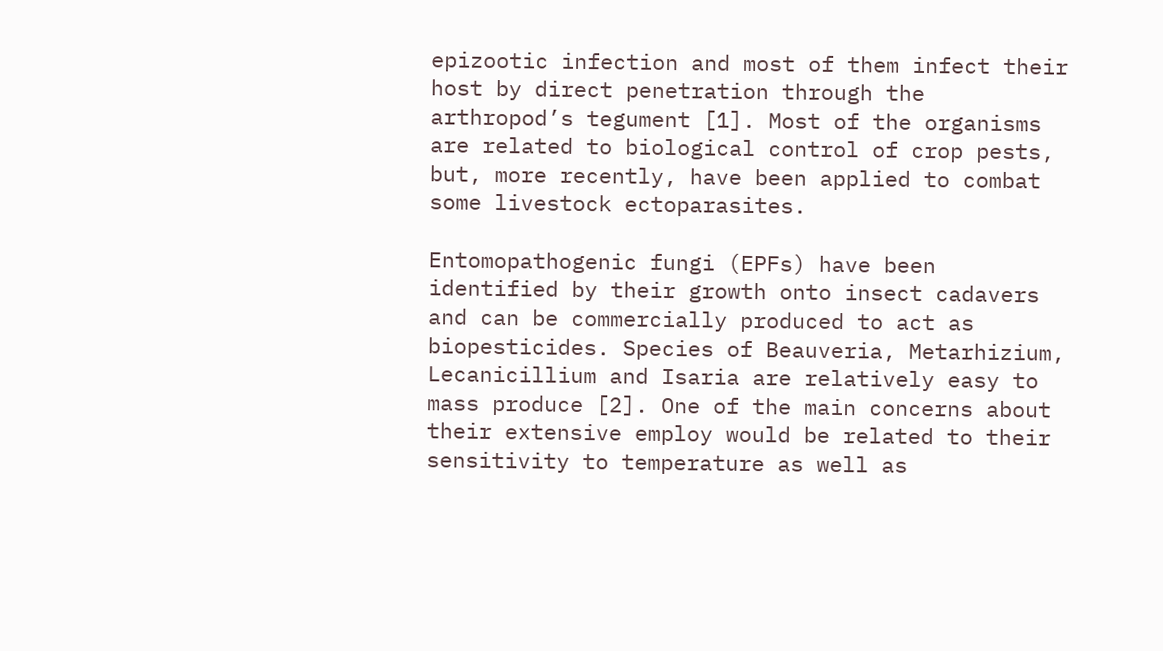epizootic infection and most of them infect their host by direct penetration through the arthropod’s tegument [1]. Most of the organisms are related to biological control of crop pests, but, more recently, have been applied to combat some livestock ectoparasites.

Entomopathogenic fungi (EPFs) have been identified by their growth onto insect cadavers and can be commercially produced to act as biopesticides. Species of Beauveria, Metarhizium, Lecanicillium and Isaria are relatively easy to mass produce [2]. One of the main concerns about their extensive employ would be related to their sensitivity to temperature as well as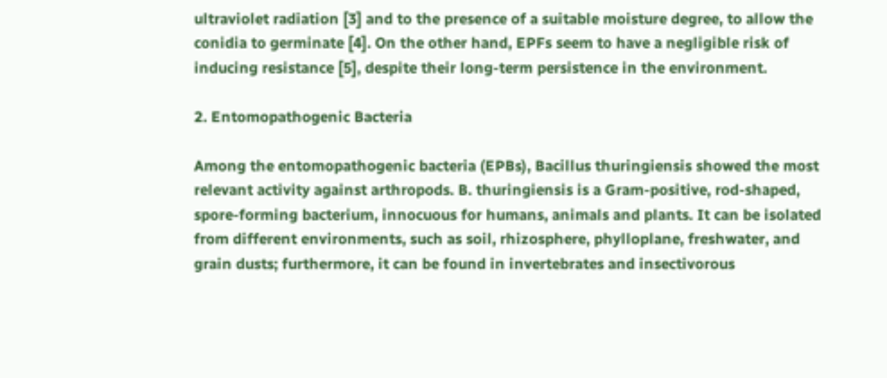ultraviolet radiation [3] and to the presence of a suitable moisture degree, to allow the conidia to germinate [4]. On the other hand, EPFs seem to have a negligible risk of inducing resistance [5], despite their long-term persistence in the environment.

2. Entomopathogenic Bacteria

Among the entomopathogenic bacteria (EPBs), Bacillus thuringiensis showed the most relevant activity against arthropods. B. thuringiensis is a Gram-positive, rod-shaped, spore-forming bacterium, innocuous for humans, animals and plants. It can be isolated from different environments, such as soil, rhizosphere, phylloplane, freshwater, and grain dusts; furthermore, it can be found in invertebrates and insectivorous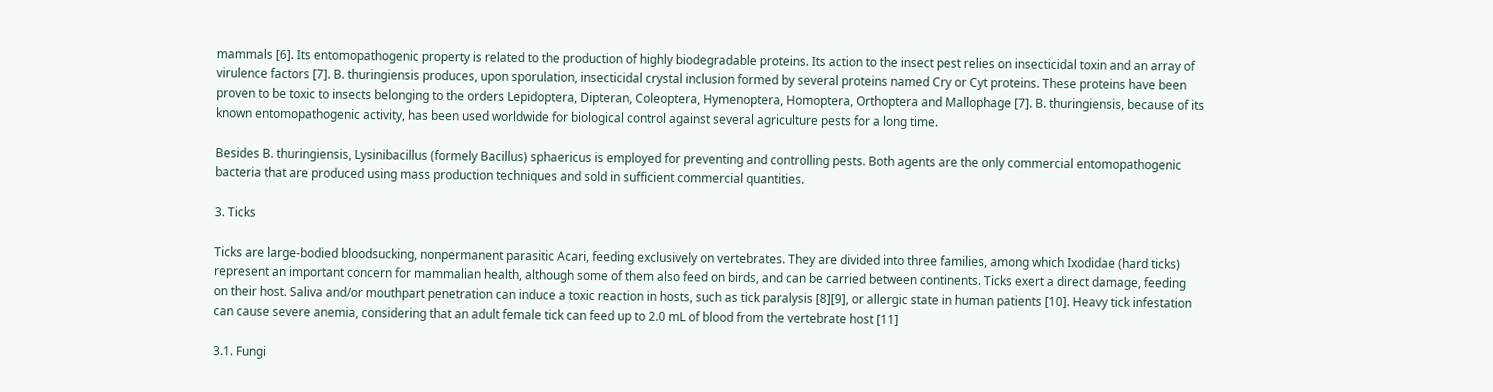mammals [6]. Its entomopathogenic property is related to the production of highly biodegradable proteins. Its action to the insect pest relies on insecticidal toxin and an array of virulence factors [7]. B. thuringiensis produces, upon sporulation, insecticidal crystal inclusion formed by several proteins named Cry or Cyt proteins. These proteins have been proven to be toxic to insects belonging to the orders Lepidoptera, Dipteran, Coleoptera, Hymenoptera, Homoptera, Orthoptera and Mallophage [7]. B. thuringiensis, because of its known entomopathogenic activity, has been used worldwide for biological control against several agriculture pests for a long time.

Besides B. thuringiensis, Lysinibacillus (formely Bacillus) sphaericus is employed for preventing and controlling pests. Both agents are the only commercial entomopathogenic bacteria that are produced using mass production techniques and sold in sufficient commercial quantities.

3. Ticks

Ticks are large-bodied bloodsucking, nonpermanent parasitic Acari, feeding exclusively on vertebrates. They are divided into three families, among which Ixodidae (hard ticks) represent an important concern for mammalian health, although some of them also feed on birds, and can be carried between continents. Ticks exert a direct damage, feeding on their host. Saliva and/or mouthpart penetration can induce a toxic reaction in hosts, such as tick paralysis [8][9], or allergic state in human patients [10]. Heavy tick infestation can cause severe anemia, considering that an adult female tick can feed up to 2.0 mL of blood from the vertebrate host [11]

3.1. Fungi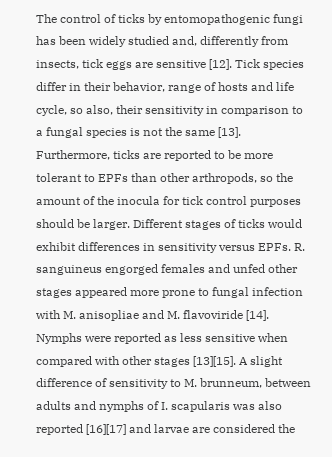The control of ticks by entomopathogenic fungi has been widely studied and, differently from insects, tick eggs are sensitive [12]. Tick species differ in their behavior, range of hosts and life cycle, so also, their sensitivity in comparison to a fungal species is not the same [13]. Furthermore, ticks are reported to be more tolerant to EPFs than other arthropods, so the amount of the inocula for tick control purposes should be larger. Different stages of ticks would exhibit differences in sensitivity versus EPFs. R. sanguineus engorged females and unfed other stages appeared more prone to fungal infection with M. anisopliae and M. flavoviride [14]. Nymphs were reported as less sensitive when compared with other stages [13][15]. A slight difference of sensitivity to M. brunneum, between adults and nymphs of I. scapularis was also reported [16][17] and larvae are considered the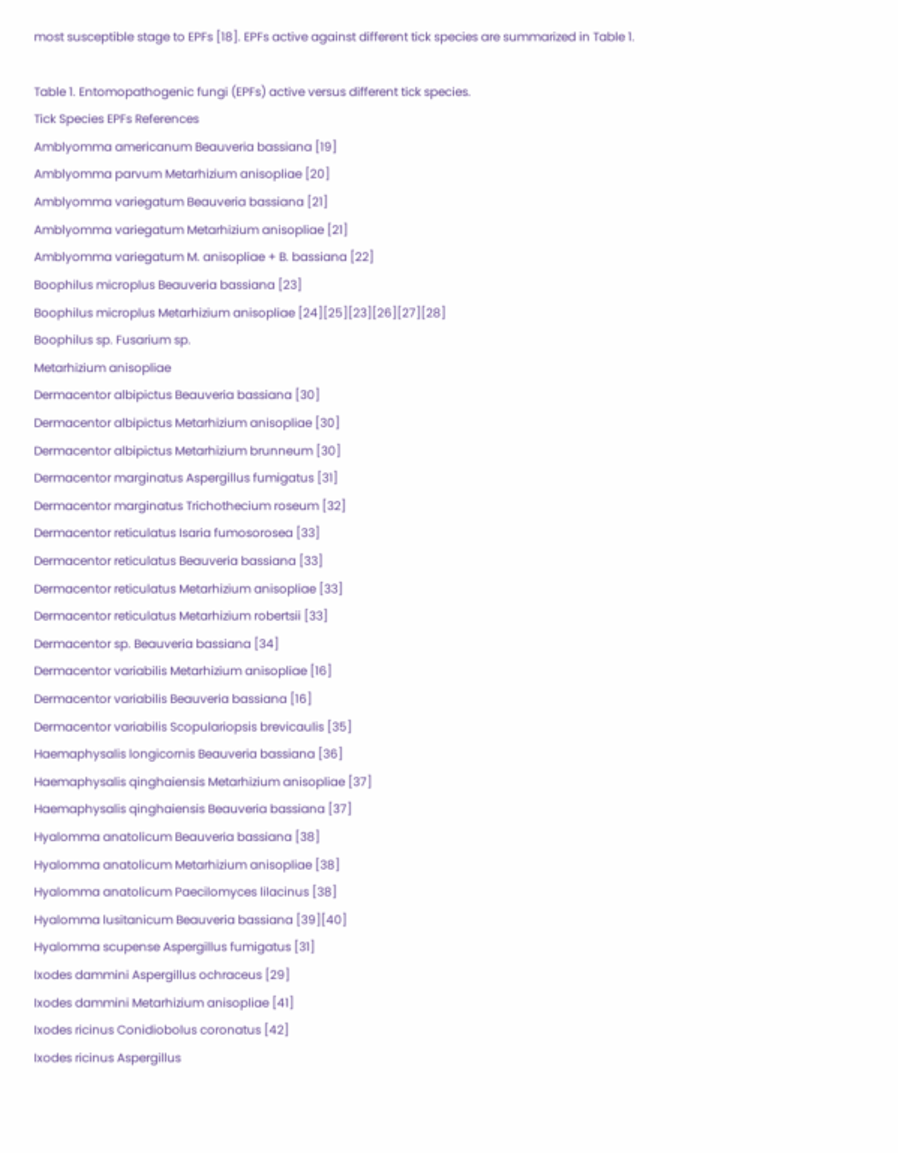most susceptible stage to EPFs [18]. EPFs active against different tick species are summarized in Table 1.

Table 1. Entomopathogenic fungi (EPFs) active versus different tick species.
Tick Species EPFs References
Amblyomma americanum Beauveria bassiana [19]
Amblyomma parvum Metarhizium anisopliae [20]
Amblyomma variegatum Beauveria bassiana [21]
Amblyomma variegatum Metarhizium anisopliae [21]
Amblyomma variegatum M. anisopliae + B. bassiana [22]
Boophilus microplus Beauveria bassiana [23]
Boophilus microplus Metarhizium anisopliae [24][25][23][26][27][28]
Boophilus sp. Fusarium sp.
Metarhizium anisopliae
Dermacentor albipictus Beauveria bassiana [30]
Dermacentor albipictus Metarhizium anisopliae [30]
Dermacentor albipictus Metarhizium brunneum [30]
Dermacentor marginatus Aspergillus fumigatus [31]
Dermacentor marginatus Trichothecium roseum [32]
Dermacentor reticulatus Isaria fumosorosea [33]
Dermacentor reticulatus Beauveria bassiana [33]
Dermacentor reticulatus Metarhizium anisopliae [33]
Dermacentor reticulatus Metarhizium robertsii [33]
Dermacentor sp. Beauveria bassiana [34]
Dermacentor variabilis Metarhizium anisopliae [16]
Dermacentor variabilis Beauveria bassiana [16]
Dermacentor variabilis Scopulariopsis brevicaulis [35]
Haemaphysalis longicornis Beauveria bassiana [36]
Haemaphysalis qinghaiensis Metarhizium anisopliae [37]
Haemaphysalis qinghaiensis Beauveria bassiana [37]
Hyalomma anatolicum Beauveria bassiana [38]
Hyalomma anatolicum Metarhizium anisopliae [38]
Hyalomma anatolicum Paecilomyces lilacinus [38]
Hyalomma lusitanicum Beauveria bassiana [39][40]
Hyalomma scupense Aspergillus fumigatus [31]
Ixodes dammini Aspergillus ochraceus [29]
Ixodes dammini Metarhizium anisopliae [41]
Ixodes ricinus Conidiobolus coronatus [42]
Ixodes ricinus Aspergillus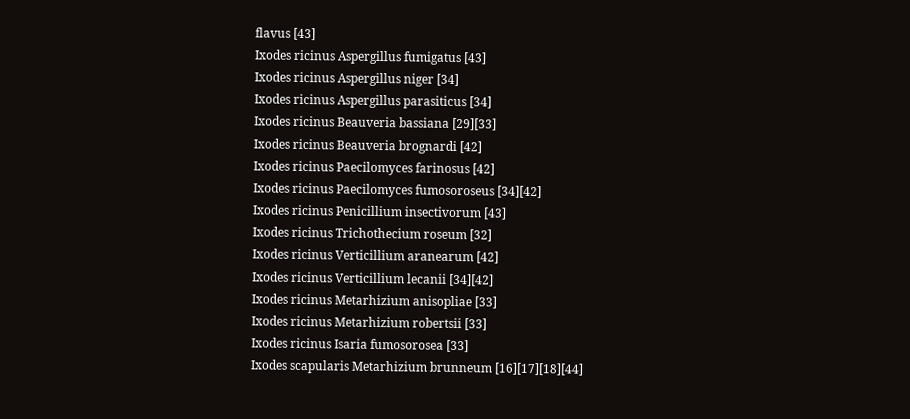flavus [43]
Ixodes ricinus Aspergillus fumigatus [43]
Ixodes ricinus Aspergillus niger [34]
Ixodes ricinus Aspergillus parasiticus [34]
Ixodes ricinus Beauveria bassiana [29][33]
Ixodes ricinus Beauveria brognardi [42]
Ixodes ricinus Paecilomyces farinosus [42]
Ixodes ricinus Paecilomyces fumosoroseus [34][42]
Ixodes ricinus Penicillium insectivorum [43]
Ixodes ricinus Trichothecium roseum [32]
Ixodes ricinus Verticillium aranearum [42]
Ixodes ricinus Verticillium lecanii [34][42]
Ixodes ricinus Metarhizium anisopliae [33]
Ixodes ricinus Metarhizium robertsii [33]
Ixodes ricinus Isaria fumosorosea [33]
Ixodes scapularis Metarhizium brunneum [16][17][18][44]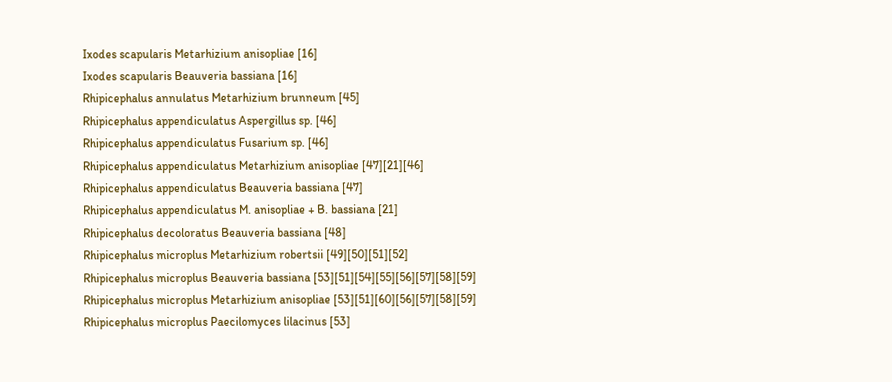Ixodes scapularis Metarhizium anisopliae [16]
Ixodes scapularis Beauveria bassiana [16]
Rhipicephalus annulatus Metarhizium brunneum [45]
Rhipicephalus appendiculatus Aspergillus sp. [46]
Rhipicephalus appendiculatus Fusarium sp. [46]
Rhipicephalus appendiculatus Metarhizium anisopliae [47][21][46]
Rhipicephalus appendiculatus Beauveria bassiana [47]
Rhipicephalus appendiculatus M. anisopliae + B. bassiana [21]
Rhipicephalus decoloratus Beauveria bassiana [48]
Rhipicephalus microplus Metarhizium robertsii [49][50][51][52]
Rhipicephalus microplus Beauveria bassiana [53][51][54][55][56][57][58][59]
Rhipicephalus microplus Metarhizium anisopliae [53][51][60][56][57][58][59]
Rhipicephalus microplus Paecilomyces lilacinus [53]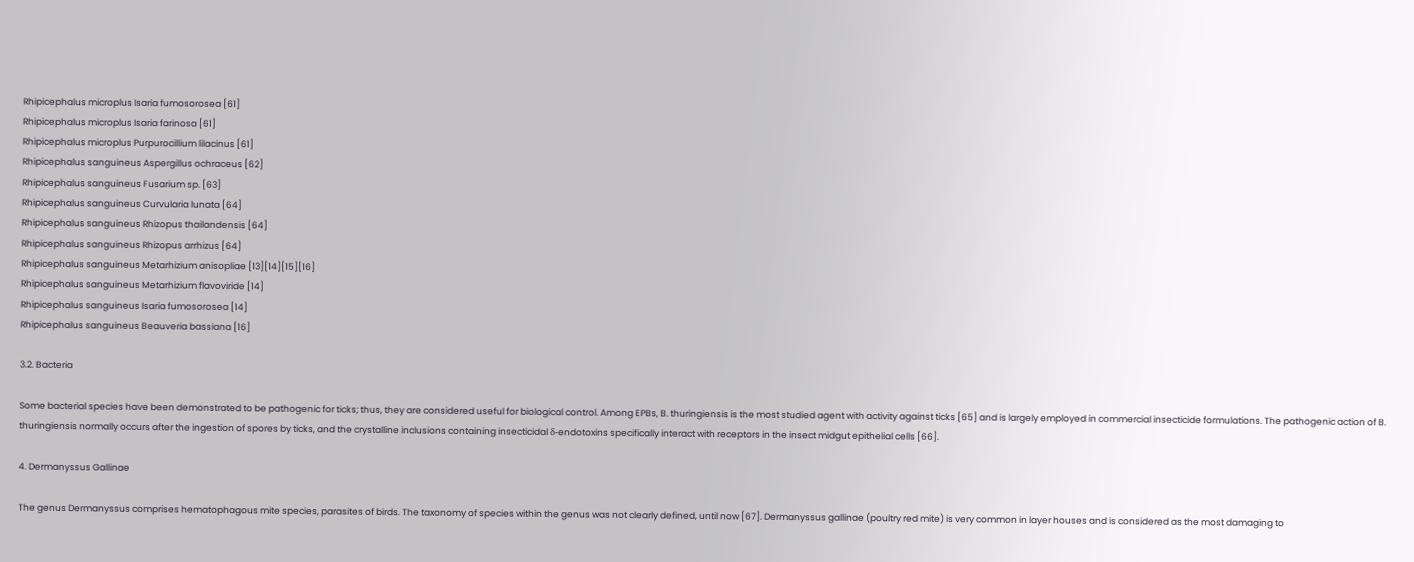Rhipicephalus microplus Isaria fumosorosea [61]
Rhipicephalus microplus Isaria farinosa [61]
Rhipicephalus microplus Purpurocillium lilacinus [61]
Rhipicephalus sanguineus Aspergillus ochraceus [62]
Rhipicephalus sanguineus Fusarium sp. [63]
Rhipicephalus sanguineus Curvularia lunata [64]
Rhipicephalus sanguineus Rhizopus thailandensis [64]
Rhipicephalus sanguineus Rhizopus arrhizus [64]
Rhipicephalus sanguineus Metarhizium anisopliae [13][14][15][16]
Rhipicephalus sanguineus Metarhizium flavoviride [14]
Rhipicephalus sanguineus Isaria fumosorosea [14]
Rhipicephalus sanguineus Beauveria bassiana [16]

3.2. Bacteria

Some bacterial species have been demonstrated to be pathogenic for ticks; thus, they are considered useful for biological control. Among EPBs, B. thuringiensis is the most studied agent with activity against ticks [65] and is largely employed in commercial insecticide formulations. The pathogenic action of B. thuringiensis normally occurs after the ingestion of spores by ticks, and the crystalline inclusions containing insecticidal δ-endotoxins specifically interact with receptors in the insect midgut epithelial cells [66].

4. Dermanyssus Gallinae

The genus Dermanyssus comprises hematophagous mite species, parasites of birds. The taxonomy of species within the genus was not clearly defined, until now [67]. Dermanyssus gallinae (poultry red mite) is very common in layer houses and is considered as the most damaging to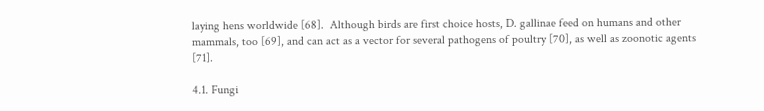laying hens worldwide [68].  Although birds are first choice hosts, D. gallinae feed on humans and other mammals, too [69], and can act as a vector for several pathogens of poultry [70], as well as zoonotic agents [71].

4.1. Fungi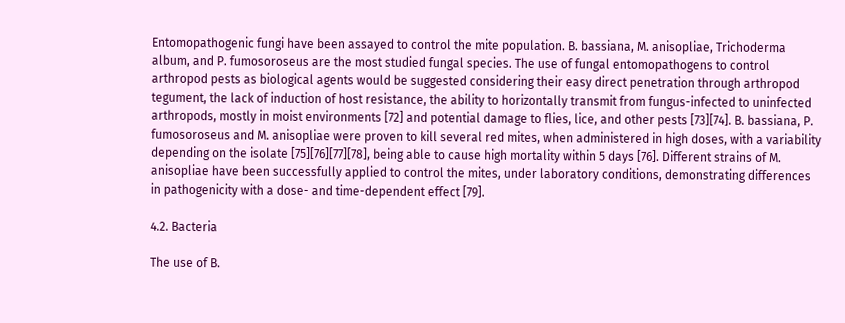Entomopathogenic fungi have been assayed to control the mite population. B. bassiana, M. anisopliae, Trichoderma album, and P. fumosoroseus are the most studied fungal species. The use of fungal entomopathogens to control arthropod pests as biological agents would be suggested considering their easy direct penetration through arthropod tegument, the lack of induction of host resistance, the ability to horizontally transmit from fungus-infected to uninfected arthropods, mostly in moist environments [72] and potential damage to flies, lice, and other pests [73][74]. B. bassiana, P. fumosoroseus and M. anisopliae were proven to kill several red mites, when administered in high doses, with a variability depending on the isolate [75][76][77][78], being able to cause high mortality within 5 days [76]. Different strains of M. anisopliae have been successfully applied to control the mites, under laboratory conditions, demonstrating differences in pathogenicity with a dose- and time-dependent effect [79].

4.2. Bacteria

The use of B.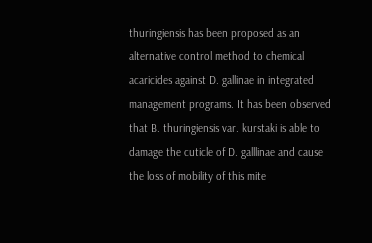thuringiensis has been proposed as an alternative control method to chemical acaricides against D. gallinae in integrated management programs. It has been observed that B. thuringiensis var. kurstaki is able to damage the cuticle of D. galllinae and cause the loss of mobility of this mite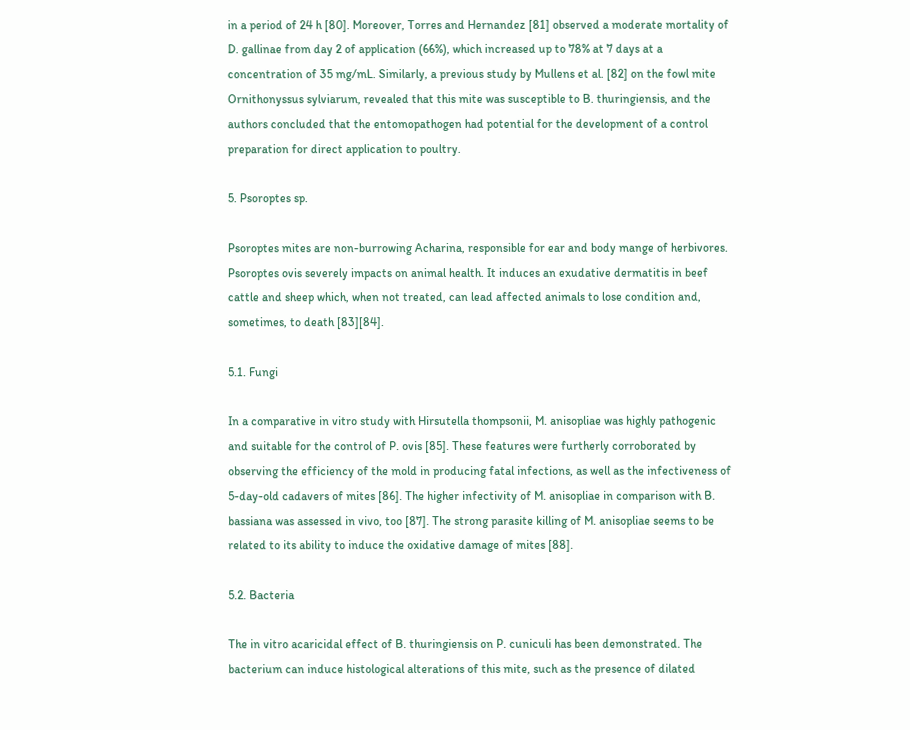in a period of 24 h [80]. Moreover, Torres and Hernandez [81] observed a moderate mortality of D. gallinae from day 2 of application (66%), which increased up to 78% at 7 days at a concentration of 35 mg/mL. Similarly, a previous study by Mullens et al. [82] on the fowl mite Ornithonyssus sylviarum, revealed that this mite was susceptible to B. thuringiensis, and the authors concluded that the entomopathogen had potential for the development of a control preparation for direct application to poultry.

5. Psoroptes sp.

Psoroptes mites are non-burrowing Acharina, responsible for ear and body mange of herbivores. Psoroptes ovis severely impacts on animal health. It induces an exudative dermatitis in beef cattle and sheep which, when not treated, can lead affected animals to lose condition and, sometimes, to death [83][84].

5.1. Fungi

In a comparative in vitro study with Hirsutella thompsonii, M. anisopliae was highly pathogenic and suitable for the control of P. ovis [85]. These features were furtherly corroborated by observing the efficiency of the mold in producing fatal infections, as well as the infectiveness of 5-day-old cadavers of mites [86]. The higher infectivity of M. anisopliae in comparison with B. bassiana was assessed in vivo, too [87]. The strong parasite killing of M. anisopliae seems to be related to its ability to induce the oxidative damage of mites [88].

5.2. Bacteria

The in vitro acaricidal effect of B. thuringiensis on P. cuniculi has been demonstrated. The bacterium can induce histological alterations of this mite, such as the presence of dilated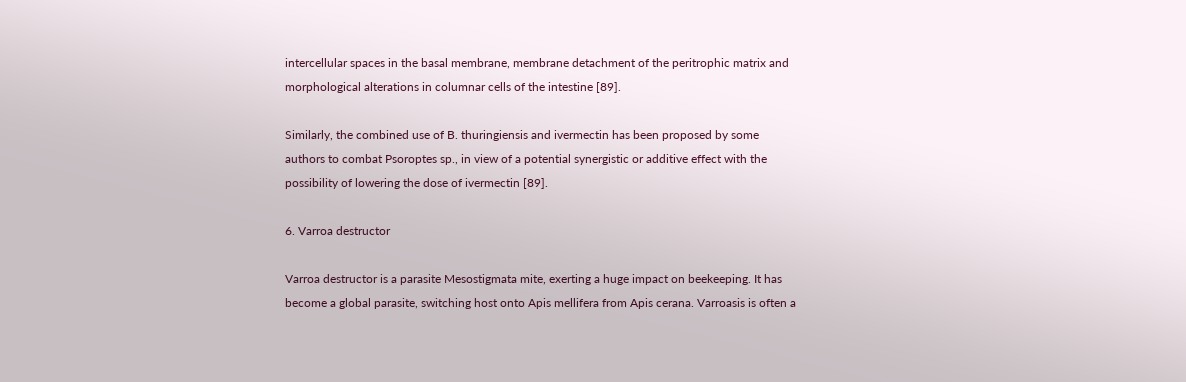intercellular spaces in the basal membrane, membrane detachment of the peritrophic matrix and morphological alterations in columnar cells of the intestine [89].

Similarly, the combined use of B. thuringiensis and ivermectin has been proposed by some authors to combat Psoroptes sp., in view of a potential synergistic or additive effect with the possibility of lowering the dose of ivermectin [89].

6. Varroa destructor

Varroa destructor is a parasite Mesostigmata mite, exerting a huge impact on beekeeping. It has become a global parasite, switching host onto Apis mellifera from Apis cerana. Varroasis is often a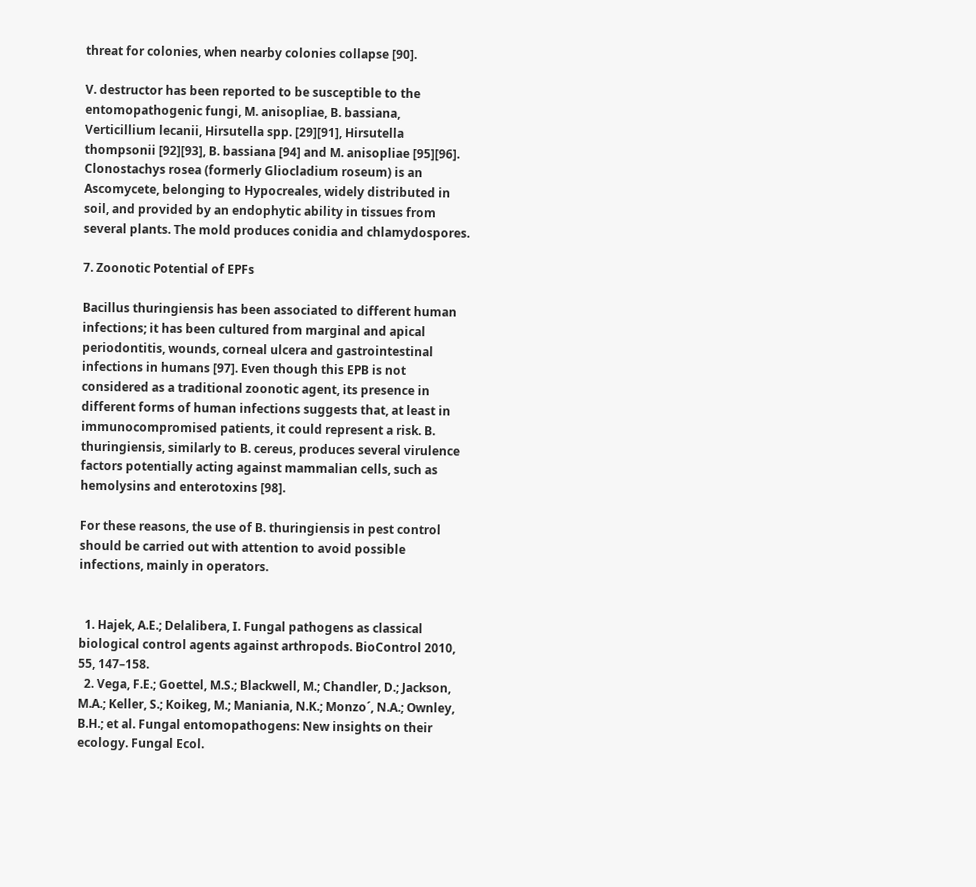threat for colonies, when nearby colonies collapse [90].

V. destructor has been reported to be susceptible to the entomopathogenic fungi, M. anisopliae, B. bassiana, Verticillium lecanii, Hirsutella spp. [29][91], Hirsutella thompsonii [92][93], B. bassiana [94] and M. anisopliae [95][96]. Clonostachys rosea (formerly Gliocladium roseum) is an Ascomycete, belonging to Hypocreales, widely distributed in soil, and provided by an endophytic ability in tissues from several plants. The mold produces conidia and chlamydospores.

7. Zoonotic Potential of EPFs

Bacillus thuringiensis has been associated to different human infections; it has been cultured from marginal and apical periodontitis, wounds, corneal ulcera and gastrointestinal infections in humans [97]. Even though this EPB is not considered as a traditional zoonotic agent, its presence in different forms of human infections suggests that, at least in immunocompromised patients, it could represent a risk. B. thuringiensis, similarly to B. cereus, produces several virulence factors potentially acting against mammalian cells, such as hemolysins and enterotoxins [98].

For these reasons, the use of B. thuringiensis in pest control should be carried out with attention to avoid possible infections, mainly in operators.


  1. Hajek, A.E.; Delalibera, I. Fungal pathogens as classical biological control agents against arthropods. BioControl 2010, 55, 147–158.
  2. Vega, F.E.; Goettel, M.S.; Blackwell, M.; Chandler, D.; Jackson, M.A.; Keller, S.; Koikeg, M.; Maniania, N.K.; Monzo´, N.A.; Ownley, B.H.; et al. Fungal entomopathogens: New insights on their ecology. Fungal Ecol.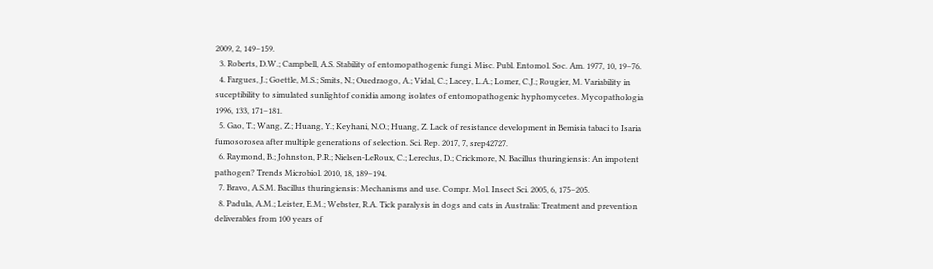2009, 2, 149–159.
  3. Roberts, D.W.; Campbell, A.S. Stability of entomopathogenic fungi. Misc. Publ. Entomol. Soc. Am. 1977, 10, 19–76.
  4. Fargues, J.; Goettle, M.S.; Smits, N.; Ouedraogo, A.; Vidal, C.; Lacey, L.A.; Lomer, C.J.; Rougier, M. Variability in suceptibility to simulated sunlightof conidia among isolates of entomopathogenic hyphomycetes. Mycopathologia 1996, 133, 171–181.
  5. Gao, T.; Wang, Z.; Huang, Y.; Keyhani, N.O.; Huang, Z. Lack of resistance development in Bemisia tabaci to Isaria fumosorosea after multiple generations of selection. Sci. Rep. 2017, 7, srep42727.
  6. Raymond, B.; Johnston, P.R.; Nielsen-LeRoux, C.; Lereclus, D.; Crickmore, N. Bacillus thuringiensis: An impotent pathogen? Trends Microbiol. 2010, 18, 189–194.
  7. Bravo, A.S.M. Bacillus thuringiensis: Mechanisms and use. Compr. Mol. Insect Sci. 2005, 6, 175–205.
  8. Padula, A.M.; Leister, E.M.; Webster, R.A. Tick paralysis in dogs and cats in Australia: Treatment and prevention deliverables from 100 years of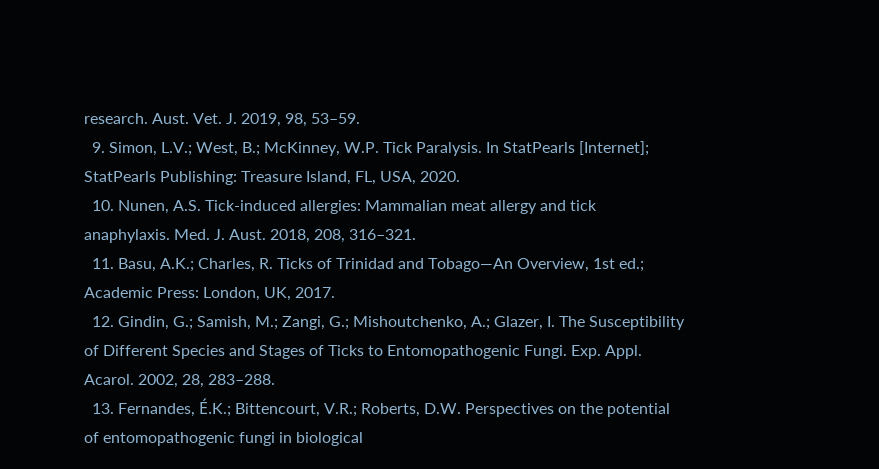research. Aust. Vet. J. 2019, 98, 53–59.
  9. Simon, L.V.; West, B.; McKinney, W.P. Tick Paralysis. In StatPearls [Internet]; StatPearls Publishing: Treasure Island, FL, USA, 2020.
  10. Nunen, A.S. Tick-induced allergies: Mammalian meat allergy and tick anaphylaxis. Med. J. Aust. 2018, 208, 316–321.
  11. Basu, A.K.; Charles, R. Ticks of Trinidad and Tobago—An Overview, 1st ed.; Academic Press: London, UK, 2017.
  12. Gindin, G.; Samish, M.; Zangi, G.; Mishoutchenko, A.; Glazer, I. The Susceptibility of Different Species and Stages of Ticks to Entomopathogenic Fungi. Exp. Appl. Acarol. 2002, 28, 283–288.
  13. Fernandes, É.K.; Bittencourt, V.R.; Roberts, D.W. Perspectives on the potential of entomopathogenic fungi in biological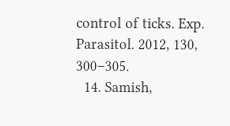control of ticks. Exp. Parasitol. 2012, 130, 300–305.
  14. Samish,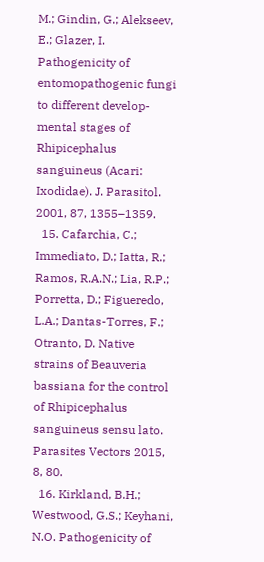M.; Gindin, G.; Alekseev, E.; Glazer, I. Pathogenicity of entomopathogenic fungi to different develop-mental stages of Rhipicephalus sanguineus (Acari: Ixodidae). J. Parasitol. 2001, 87, 1355–1359.
  15. Cafarchia, C.; Immediato, D.; Iatta, R.; Ramos, R.A.N.; Lia, R.P.; Porretta, D.; Figueredo, L.A.; Dantas-Torres, F.; Otranto, D. Native strains of Beauveria bassiana for the control of Rhipicephalus sanguineus sensu lato. Parasites Vectors 2015, 8, 80.
  16. Kirkland, B.H.; Westwood, G.S.; Keyhani, N.O. Pathogenicity of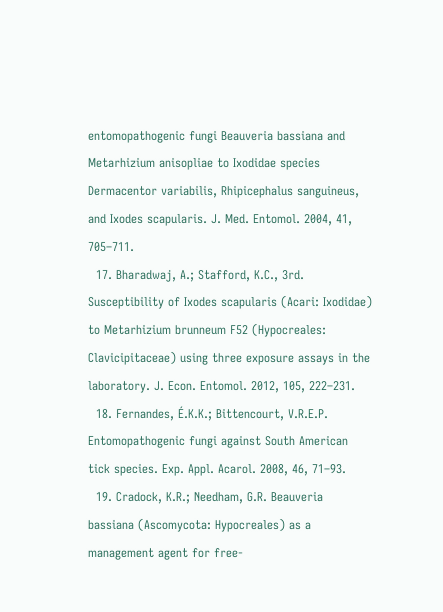entomopathogenic fungi Beauveria bassiana and Metarhizium anisopliae to Ixodidae species Dermacentor variabilis, Rhipicephalus sanguineus, and Ixodes scapularis. J. Med. Entomol. 2004, 41, 705–711.
  17. Bharadwaj, A.; Stafford, K.C., 3rd. Susceptibility of Ixodes scapularis (Acari: Ixodidae) to Metarhizium brunneum F52 (Hypocreales: Clavicipitaceae) using three exposure assays in the laboratory. J. Econ. Entomol. 2012, 105, 222–231.
  18. Fernandes, É.K.K.; Bittencourt, V.R.E.P. Entomopathogenic fungi against South American tick species. Exp. Appl. Acarol. 2008, 46, 71–93.
  19. Cradock, K.R.; Needham, G.R. Beauveria bassiana (Ascomycota: Hypocreales) as a management agent for free-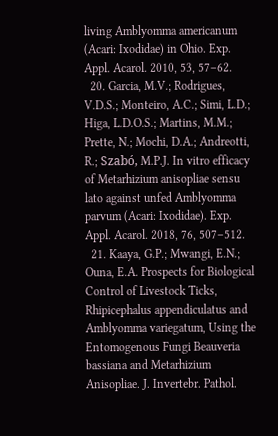living Amblyomma americanum (Acari: Ixodidae) in Ohio. Exp. Appl. Acarol. 2010, 53, 57–62.
  20. Garcia, M.V.; Rodrigues, V.D.S.; Monteiro, A.C.; Simi, L.D.; Higa, L.D.O.S.; Martins, M.M.; Prette, N.; Mochi, D.A.; Andreotti, R.; Szabó, M.P.J. In vitro efficacy of Metarhizium anisopliae sensu lato against unfed Amblyomma parvum (Acari: Ixodidae). Exp. Appl. Acarol. 2018, 76, 507–512.
  21. Kaaya, G.P.; Mwangi, E.N.; Ouna, E.A. Prospects for Biological Control of Livestock Ticks, Rhipicephalus appendiculatus and Amblyomma variegatum, Using the Entomogenous Fungi Beauveria bassiana and Metarhizium Anisopliae. J. Invertebr. Pathol.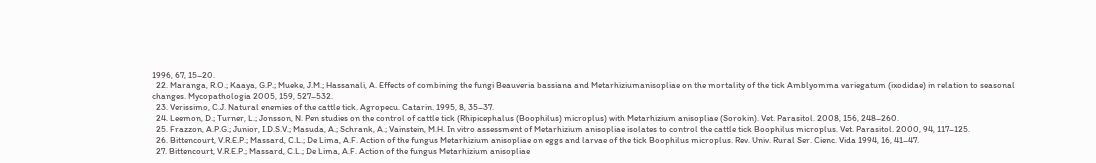1996, 67, 15–20.
  22. Maranga, R.O.; Kaaya, G.P.; Mueke, J.M.; Hassanali, A. Effects of combining the fungi Beauveria bassiana and Metarhiziumanisopliae on the mortality of the tick Amblyomma variegatum (ixodidae) in relation to seasonal changes. Mycopathologia 2005, 159, 527–532.
  23. Verissimo, C.J. Natural enemies of the cattle tick. Agropecu. Catarin. 1995, 8, 35–37.
  24. Leemon, D.; Turner, L.; Jonsson, N. Pen studies on the control of cattle tick (Rhipicephalus (Boophilus) microplus) with Metarhizium anisopliae (Sorokin). Vet. Parasitol. 2008, 156, 248–260.
  25. Frazzon, A.P.G.; Junior, I.D.S.V.; Masuda, A.; Schrank, A.; Vainstein, M.H. In vitro assessment of Metarhizium anisopliae isolates to control the cattle tick Boophilus microplus. Vet. Parasitol. 2000, 94, 117–125.
  26. Bittencourt, V.R.E.P.; Massard, C.L.; De Lima, A.F. Action of the fungus Metarhizium anisopliae on eggs and larvae of the tick Boophilus microplus. Rev. Univ. Rural Ser. Cienc. Vida 1994, 16, 41–47.
  27. Bittencourt, V.R.E.P.; Massard, C.L.; De Lima, A.F. Action of the fungus Metarhizium anisopliae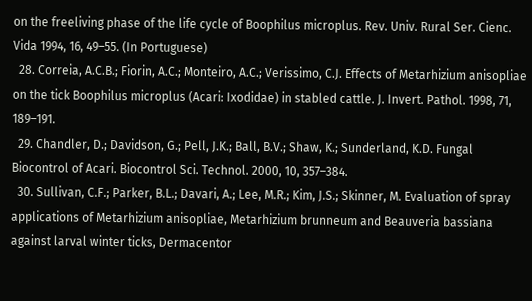on the freeliving phase of the life cycle of Boophilus microplus. Rev. Univ. Rural Ser. Cienc. Vida 1994, 16, 49–55. (In Portuguese)
  28. Correia, A.C.B.; Fiorin, A.C.; Monteiro, A.C.; Verissimo, C.J. Effects of Metarhizium anisopliae on the tick Boophilus microplus (Acari: Ixodidae) in stabled cattle. J. Invert. Pathol. 1998, 71, 189–191.
  29. Chandler, D.; Davidson, G.; Pell, J.K.; Ball, B.V.; Shaw, K.; Sunderland, K.D. Fungal Biocontrol of Acari. Biocontrol Sci. Technol. 2000, 10, 357–384.
  30. Sullivan, C.F.; Parker, B.L.; Davari, A.; Lee, M.R.; Kim, J.S.; Skinner, M. Evaluation of spray applications of Metarhizium anisopliae, Metarhizium brunneum and Beauveria bassiana against larval winter ticks, Dermacentor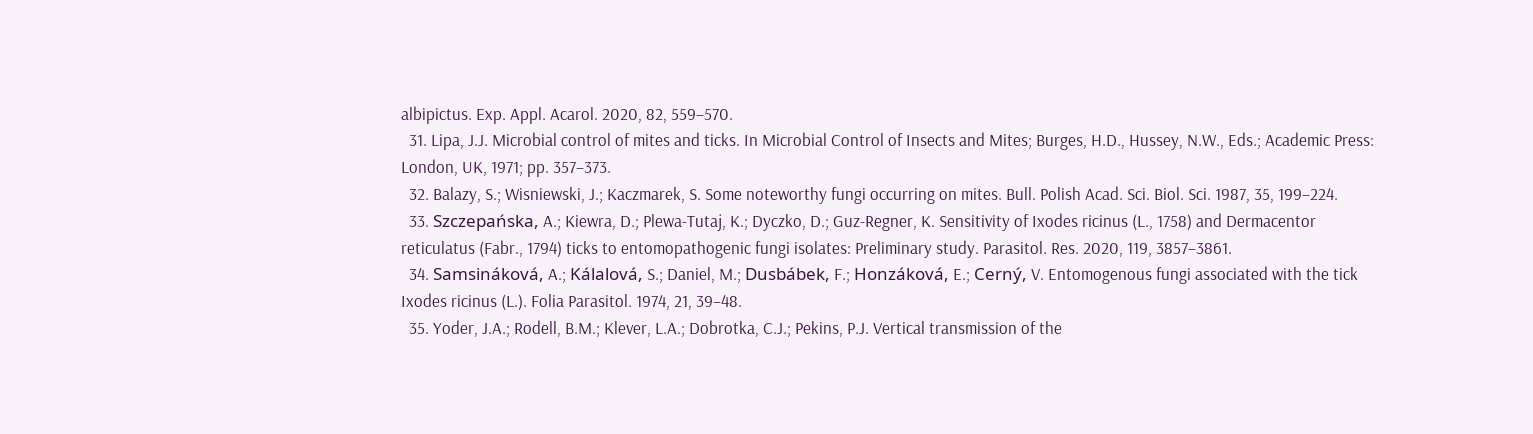albipictus. Exp. Appl. Acarol. 2020, 82, 559–570.
  31. Lipa, J.J. Microbial control of mites and ticks. In Microbial Control of Insects and Mites; Burges, H.D., Hussey, N.W., Eds.; Academic Press: London, UK, 1971; pp. 357–373.
  32. Balazy, S.; Wisniewski, J.; Kaczmarek, S. Some noteworthy fungi occurring on mites. Bull. Polish Acad. Sci. Biol. Sci. 1987, 35, 199–224.
  33. Szczepańska, A.; Kiewra, D.; Plewa-Tutaj, K.; Dyczko, D.; Guz-Regner, K. Sensitivity of Ixodes ricinus (L., 1758) and Dermacentor reticulatus (Fabr., 1794) ticks to entomopathogenic fungi isolates: Preliminary study. Parasitol. Res. 2020, 119, 3857–3861.
  34. Samsináková, A.; Kálalová, S.; Daniel, M.; Dusbábek, F.; Honzáková, E.; Cerný, V. Entomogenous fungi associated with the tick Ixodes ricinus (L.). Folia Parasitol. 1974, 21, 39–48.
  35. Yoder, J.A.; Rodell, B.M.; Klever, L.A.; Dobrotka, C.J.; Pekins, P.J. Vertical transmission of the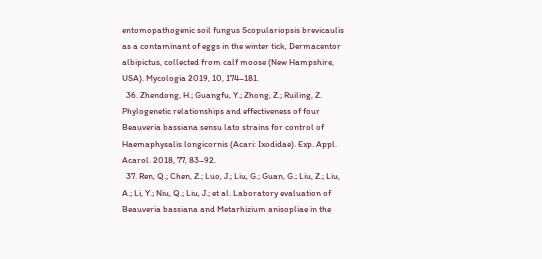entomopathogenic soil fungus Scopulariopsis brevicaulis as a contaminant of eggs in the winter tick, Dermacentor albipictus, collected from calf moose (New Hampshire, USA). Mycologia 2019, 10, 174–181.
  36. Zhendong, H.; Guangfu, Y.; Zhong, Z.; Ruiling, Z. Phylogenetic relationships and effectiveness of four Beauveria bassiana sensu lato strains for control of Haemaphysalis longicornis (Acari: Ixodidae). Exp. Appl. Acarol. 2018, 77, 83–92.
  37. Ren, Q.; Chen, Z.; Luo, J.; Liu, G.; Guan, G.; Liu, Z.; Liu, A.; Li, Y.; Niu, Q.; Liu, J.; et al. Laboratory evaluation of Beauveria bassiana and Metarhizium anisopliae in the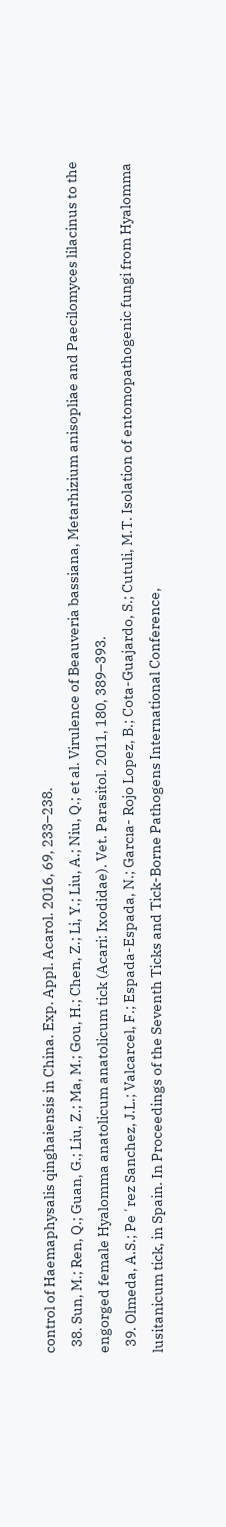control of Haemaphysalis qinghaiensis in China. Exp. Appl. Acarol. 2016, 69, 233–238.
  38. Sun, M.; Ren, Q.; Guan, G.; Liu, Z.; Ma, M.; Gou, H.; Chen, Z.; Li, Y.; Liu, A.; Niu, Q.; et al. Virulence of Beauveria bassiana, Metarhizium anisopliae and Paecilomyces lilacinus to the engorged female Hyalomma anatolicum anatolicum tick (Acari: Ixodidae). Vet. Parasitol. 2011, 180, 389–393.
  39. Olmeda, A.S.; Pe´rez Sanchez, J.L.; Valcarcel, F.; Espada-Espada, N.; Garcıa- Rojo Lopez, B.; Cota-Guajardo, S.; Cutuli, M.T. Isolation of entomopathogenic fungi from Hyalomma lusitanicum tick, in Spain. In Proceedings of the Seventh Ticks and Tick-Borne Pathogens International Conference,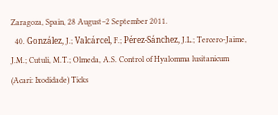Zaragoza, Spain, 28 August–2 September 2011.
  40. González, J.; Valcárcel, F.; Pérez-Sánchez, J.L.; Tercero-Jaime, J.M.; Cutuli, M.T.; Olmeda, A.S. Control of Hyalomma lusitanicum (Acari: Ixodidade) Ticks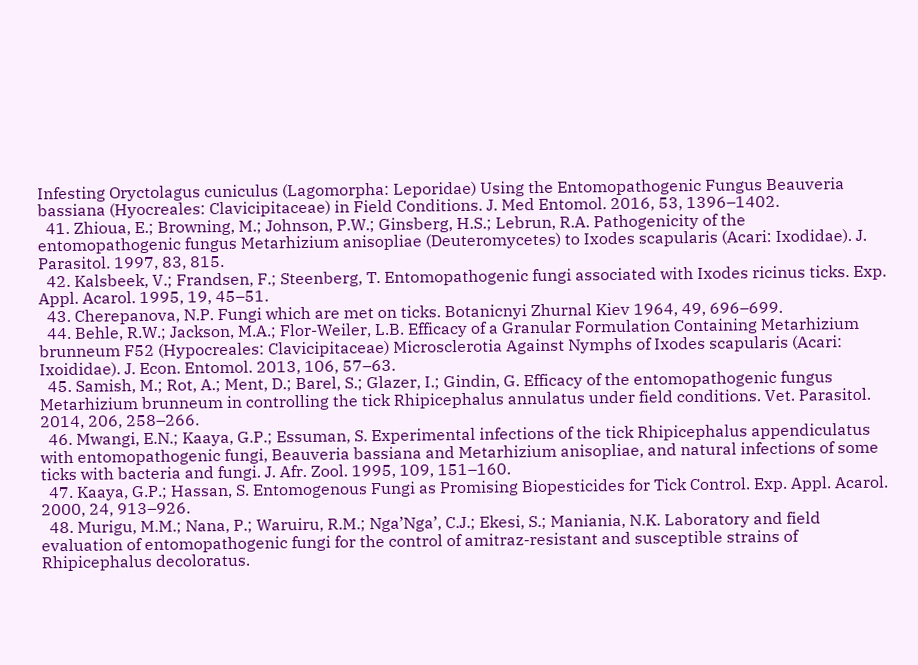Infesting Oryctolagus cuniculus (Lagomorpha: Leporidae) Using the Entomopathogenic Fungus Beauveria bassiana (Hyocreales: Clavicipitaceae) in Field Conditions. J. Med Entomol. 2016, 53, 1396–1402.
  41. Zhioua, E.; Browning, M.; Johnson, P.W.; Ginsberg, H.S.; Lebrun, R.A. Pathogenicity of the entomopathogenic fungus Metarhizium anisopliae (Deuteromycetes) to Ixodes scapularis (Acari: Ixodidae). J. Parasitol. 1997, 83, 815.
  42. Kalsbeek, V.; Frandsen, F.; Steenberg, T. Entomopathogenic fungi associated with Ixodes ricinus ticks. Exp. Appl. Acarol. 1995, 19, 45–51.
  43. Cherepanova, N.P. Fungi which are met on ticks. Botanicnyi Zhurnal Kiev 1964, 49, 696–699.
  44. Behle, R.W.; Jackson, M.A.; Flor-Weiler, L.B. Efficacy of a Granular Formulation Containing Metarhizium brunneum F52 (Hypocreales: Clavicipitaceae) Microsclerotia Against Nymphs of Ixodes scapularis (Acari: Ixoididae). J. Econ. Entomol. 2013, 106, 57–63.
  45. Samish, M.; Rot, A.; Ment, D.; Barel, S.; Glazer, I.; Gindin, G. Efficacy of the entomopathogenic fungus Metarhizium brunneum in controlling the tick Rhipicephalus annulatus under field conditions. Vet. Parasitol. 2014, 206, 258–266.
  46. Mwangi, E.N.; Kaaya, G.P.; Essuman, S. Experimental infections of the tick Rhipicephalus appendiculatus with entomopathogenic fungi, Beauveria bassiana and Metarhizium anisopliae, and natural infections of some ticks with bacteria and fungi. J. Afr. Zool. 1995, 109, 151–160.
  47. Kaaya, G.P.; Hassan, S. Entomogenous Fungi as Promising Biopesticides for Tick Control. Exp. Appl. Acarol. 2000, 24, 913–926.
  48. Murigu, M.M.; Nana, P.; Waruiru, R.M.; Nga’Nga’, C.J.; Ekesi, S.; Maniania, N.K. Laboratory and field evaluation of entomopathogenic fungi for the control of amitraz-resistant and susceptible strains of Rhipicephalus decoloratus.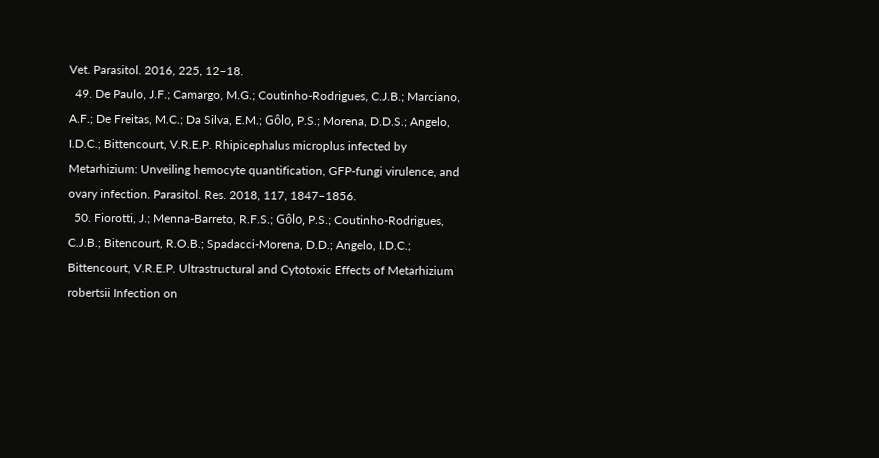Vet. Parasitol. 2016, 225, 12–18.
  49. De Paulo, J.F.; Camargo, M.G.; Coutinho-Rodrigues, C.J.B.; Marciano, A.F.; De Freitas, M.C.; Da Silva, E.M.; Gôlo, P.S.; Morena, D.D.S.; Angelo, I.D.C.; Bittencourt, V.R.E.P. Rhipicephalus microplus infected by Metarhizium: Unveiling hemocyte quantification, GFP-fungi virulence, and ovary infection. Parasitol. Res. 2018, 117, 1847–1856.
  50. Fiorotti, J.; Menna-Barreto, R.F.S.; Gôlo, P.S.; Coutinho-Rodrigues, C.J.B.; Bitencourt, R.O.B.; Spadacci-Morena, D.D.; Angelo, I.D.C.; Bittencourt, V.R.E.P. Ultrastructural and Cytotoxic Effects of Metarhizium robertsii Infection on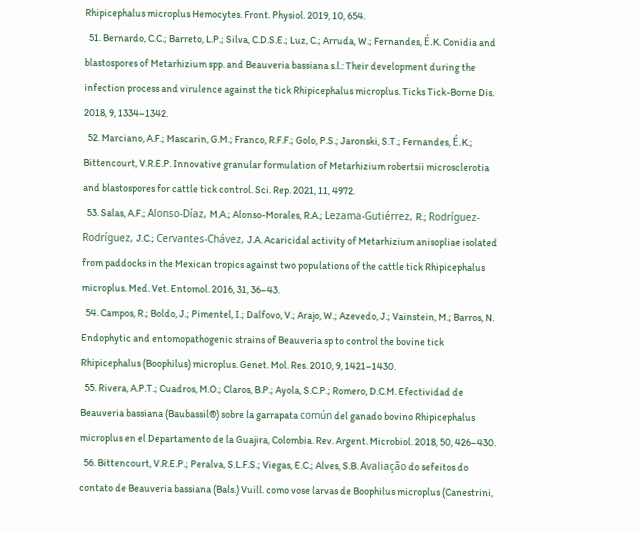Rhipicephalus microplus Hemocytes. Front. Physiol. 2019, 10, 654.
  51. Bernardo, C.C.; Barreto, L.P.; Silva, C.D.S.E.; Luz, C.; Arruda, W.; Fernandes, É.K. Conidia and blastospores of Metarhizium spp. and Beauveria bassiana s.l.: Their development during the infection process and virulence against the tick Rhipicephalus microplus. Ticks Tick-Borne Dis. 2018, 9, 1334–1342.
  52. Marciano, A.F.; Mascarin, G.M.; Franco, R.F.F.; Golo, P.S.; Jaronski, S.T.; Fernandes, É.K.; Bittencourt, V.R.E.P. Innovative granular formulation of Metarhizium robertsii microsclerotia and blastospores for cattle tick control. Sci. Rep. 2021, 11, 4972.
  53. Salas, A.F.; Alonso-Díaz, M.A.; Alonso-Morales, R.A.; Lezama-Gutiérrez, R.; Rodríguez-Rodríguez, J.C.; Cervantes-Chávez, J.A. Acaricidal activity of Metarhizium anisopliae isolated from paddocks in the Mexican tropics against two populations of the cattle tick Rhipicephalus microplus. Med. Vet. Entomol. 2016, 31, 36–43.
  54. Campos, R.; Boldo, J.; Pimentel, I.; Dalfovo, V.; Arajo, W.; Azevedo, J.; Vainstein, M.; Barros, N. Endophytic and entomopathogenic strains of Beauveria sp to control the bovine tick Rhipicephalus (Boophilus) microplus. Genet. Mol. Res. 2010, 9, 1421–1430.
  55. Rivera, A.P.T.; Cuadros, M.O.; Claros, B.P.; Ayola, S.C.P.; Romero, D.C.M. Efectividad de Beauveria bassiana (Baubassil®) sobre la garrapata común del ganado bovino Rhipicephalus microplus en el Departamento de la Guajira, Colombia. Rev. Argent. Microbiol. 2018, 50, 426–430.
  56. Bittencourt, V.R.E.P.; Peralva, S.L.F.S.; Viegas, E.C.; Alves, S.B. Avaliação do sefeitos do contato de Beauveria bassiana (Bals.) Vuill. como vose larvas de Boophilus microplus (Canestrini,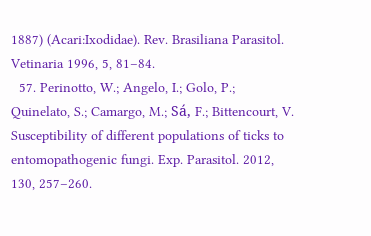1887) (Acari:Ixodidae). Rev. Brasiliana Parasitol. Vetinaria 1996, 5, 81–84.
  57. Perinotto, W.; Angelo, I.; Golo, P.; Quinelato, S.; Camargo, M.; Sá, F.; Bittencourt, V. Susceptibility of different populations of ticks to entomopathogenic fungi. Exp. Parasitol. 2012, 130, 257–260.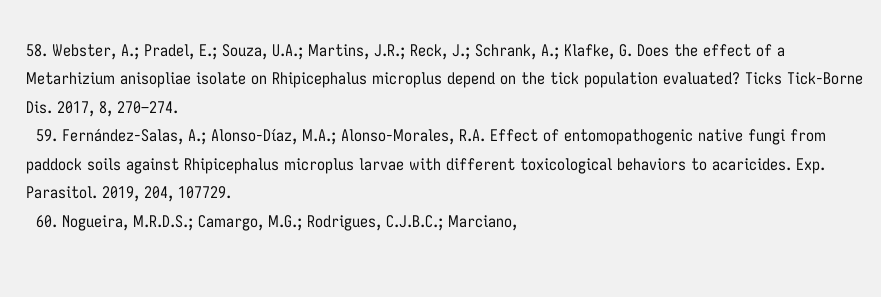58. Webster, A.; Pradel, E.; Souza, U.A.; Martins, J.R.; Reck, J.; Schrank, A.; Klafke, G. Does the effect of a Metarhizium anisopliae isolate on Rhipicephalus microplus depend on the tick population evaluated? Ticks Tick-Borne Dis. 2017, 8, 270–274.
  59. Fernández-Salas, A.; Alonso-Díaz, M.A.; Alonso-Morales, R.A. Effect of entomopathogenic native fungi from paddock soils against Rhipicephalus microplus larvae with different toxicological behaviors to acaricides. Exp. Parasitol. 2019, 204, 107729.
  60. Nogueira, M.R.D.S.; Camargo, M.G.; Rodrigues, C.J.B.C.; Marciano,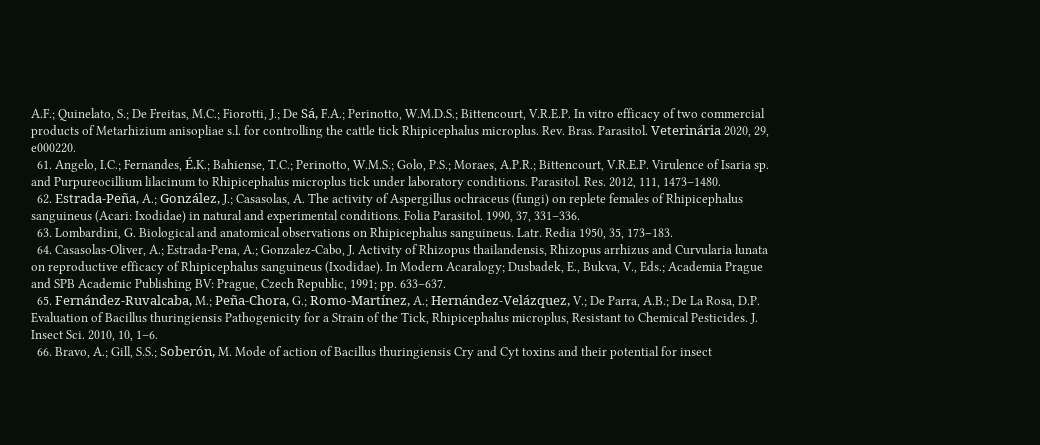A.F.; Quinelato, S.; De Freitas, M.C.; Fiorotti, J.; De Sá, F.A.; Perinotto, W.M.D.S.; Bittencourt, V.R.E.P. In vitro efficacy of two commercial products of Metarhizium anisopliae s.l. for controlling the cattle tick Rhipicephalus microplus. Rev. Bras. Parasitol. Veterinária 2020, 29, e000220.
  61. Angelo, I.C.; Fernandes, É.K.; Bahiense, T.C.; Perinotto, W.M.S.; Golo, P.S.; Moraes, A.P.R.; Bittencourt, V.R.E.P. Virulence of Isaria sp. and Purpureocillium lilacinum to Rhipicephalus microplus tick under laboratory conditions. Parasitol. Res. 2012, 111, 1473–1480.
  62. Estrada-Peña, A.; González, J.; Casasolas, A. The activity of Aspergillus ochraceus (fungi) on replete females of Rhipicephalus sanguineus (Acari: Ixodidae) in natural and experimental conditions. Folia Parasitol. 1990, 37, 331–336.
  63. Lombardini, G. Biological and anatomical observations on Rhipicephalus sanguineus. Latr. Redia 1950, 35, 173–183.
  64. Casasolas-Oliver, A.; Estrada-Pena, A.; Gonzalez-Cabo, J. Activity of Rhizopus thailandensis, Rhizopus arrhizus and Curvularia lunata on reproductive efficacy of Rhipicephalus sanguineus (Ixodidae). In Modern Acaralogy; Dusbadek, E., Bukva, V., Eds.; Academia Prague and SPB Academic Publishing BV: Prague, Czech Republic, 1991; pp. 633–637.
  65. Fernández-Ruvalcaba, M.; Peña-Chora, G.; Romo-Martínez, A.; Hernández-Velázquez, V.; De Parra, A.B.; De La Rosa, D.P. Evaluation of Bacillus thuringiensis Pathogenicity for a Strain of the Tick, Rhipicephalus microplus, Resistant to Chemical Pesticides. J. Insect Sci. 2010, 10, 1–6.
  66. Bravo, A.; Gill, S.S.; Soberón, M. Mode of action of Bacillus thuringiensis Cry and Cyt toxins and their potential for insect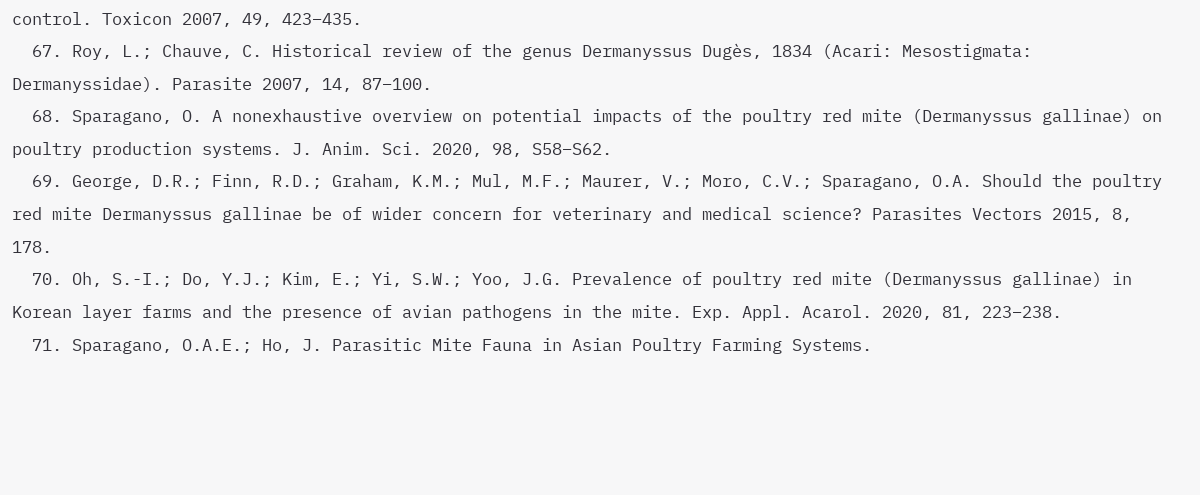control. Toxicon 2007, 49, 423–435.
  67. Roy, L.; Chauve, C. Historical review of the genus Dermanyssus Dugès, 1834 (Acari: Mesostigmata: Dermanyssidae). Parasite 2007, 14, 87–100.
  68. Sparagano, O. A nonexhaustive overview on potential impacts of the poultry red mite (Dermanyssus gallinae) on poultry production systems. J. Anim. Sci. 2020, 98, S58–S62.
  69. George, D.R.; Finn, R.D.; Graham, K.M.; Mul, M.F.; Maurer, V.; Moro, C.V.; Sparagano, O.A. Should the poultry red mite Dermanyssus gallinae be of wider concern for veterinary and medical science? Parasites Vectors 2015, 8, 178.
  70. Oh, S.-I.; Do, Y.J.; Kim, E.; Yi, S.W.; Yoo, J.G. Prevalence of poultry red mite (Dermanyssus gallinae) in Korean layer farms and the presence of avian pathogens in the mite. Exp. Appl. Acarol. 2020, 81, 223–238.
  71. Sparagano, O.A.E.; Ho, J. Parasitic Mite Fauna in Asian Poultry Farming Systems.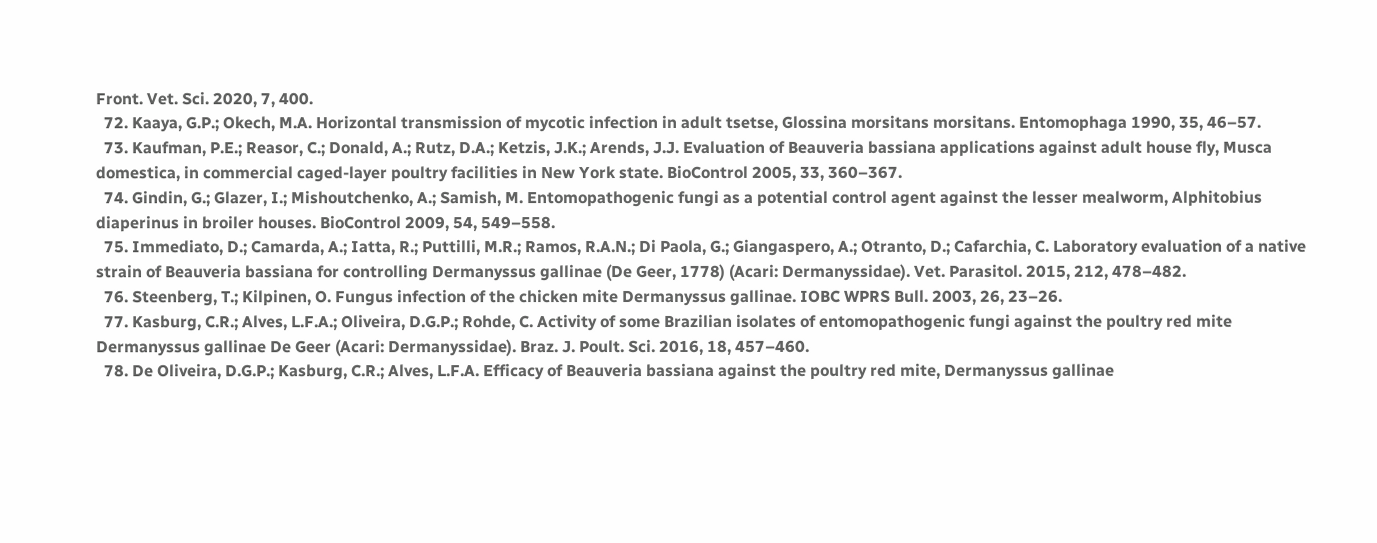Front. Vet. Sci. 2020, 7, 400.
  72. Kaaya, G.P.; Okech, M.A. Horizontal transmission of mycotic infection in adult tsetse, Glossina morsitans morsitans. Entomophaga 1990, 35, 46–57.
  73. Kaufman, P.E.; Reasor, C.; Donald, A.; Rutz, D.A.; Ketzis, J.K.; Arends, J.J. Evaluation of Beauveria bassiana applications against adult house fly, Musca domestica, in commercial caged-layer poultry facilities in New York state. BioControl 2005, 33, 360–367.
  74. Gindin, G.; Glazer, I.; Mishoutchenko, A.; Samish, M. Entomopathogenic fungi as a potential control agent against the lesser mealworm, Alphitobius diaperinus in broiler houses. BioControl 2009, 54, 549–558.
  75. Immediato, D.; Camarda, A.; Iatta, R.; Puttilli, M.R.; Ramos, R.A.N.; Di Paola, G.; Giangaspero, A.; Otranto, D.; Cafarchia, C. Laboratory evaluation of a native strain of Beauveria bassiana for controlling Dermanyssus gallinae (De Geer, 1778) (Acari: Dermanyssidae). Vet. Parasitol. 2015, 212, 478–482.
  76. Steenberg, T.; Kilpinen, O. Fungus infection of the chicken mite Dermanyssus gallinae. IOBC WPRS Bull. 2003, 26, 23–26.
  77. Kasburg, C.R.; Alves, L.F.A.; Oliveira, D.G.P.; Rohde, C. Activity of some Brazilian isolates of entomopathogenic fungi against the poultry red mite Dermanyssus gallinae De Geer (Acari: Dermanyssidae). Braz. J. Poult. Sci. 2016, 18, 457–460.
  78. De Oliveira, D.G.P.; Kasburg, C.R.; Alves, L.F.A. Efficacy of Beauveria bassiana against the poultry red mite, Dermanyssus gallinae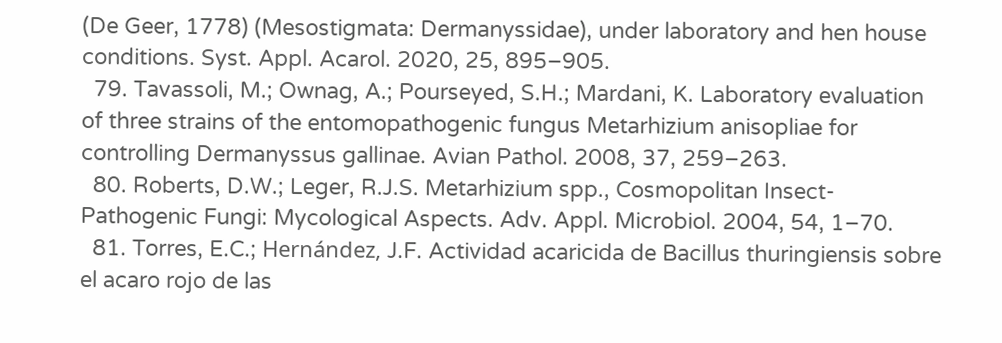(De Geer, 1778) (Mesostigmata: Dermanyssidae), under laboratory and hen house conditions. Syst. Appl. Acarol. 2020, 25, 895–905.
  79. Tavassoli, M.; Ownag, A.; Pourseyed, S.H.; Mardani, K. Laboratory evaluation of three strains of the entomopathogenic fungus Metarhizium anisopliae for controlling Dermanyssus gallinae. Avian Pathol. 2008, 37, 259–263.
  80. Roberts, D.W.; Leger, R.J.S. Metarhizium spp., Cosmopolitan Insect-Pathogenic Fungi: Mycological Aspects. Adv. Appl. Microbiol. 2004, 54, 1–70.
  81. Torres, E.C.; Hernández, J.F. Actividad acaricida de Bacillus thuringiensis sobre el acaro rojo de las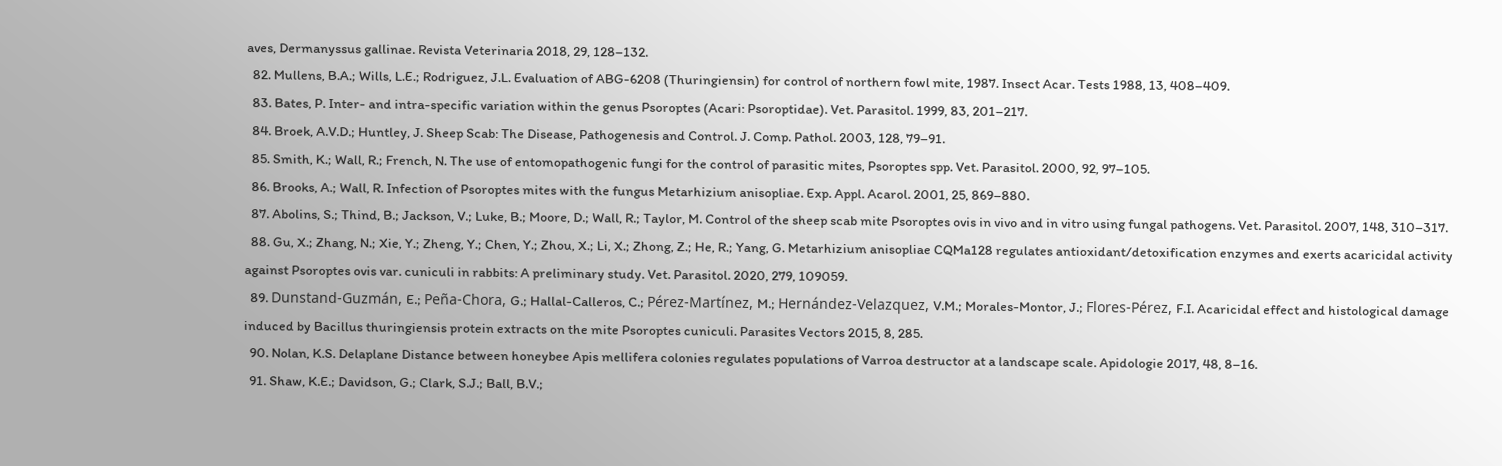aves, Dermanyssus gallinae. Revista Veterinaria 2018, 29, 128–132.
  82. Mullens, B.A.; Wills, L.E.; Rodriguez, J.L. Evaluation of ABG-6208 (Thuringiensin) for control of northern fowl mite, 1987. Insect Acar. Tests 1988, 13, 408–409.
  83. Bates, P. Inter- and intra-specific variation within the genus Psoroptes (Acari: Psoroptidae). Vet. Parasitol. 1999, 83, 201–217.
  84. Broek, A.V.D.; Huntley, J. Sheep Scab: The Disease, Pathogenesis and Control. J. Comp. Pathol. 2003, 128, 79–91.
  85. Smith, K.; Wall, R.; French, N. The use of entomopathogenic fungi for the control of parasitic mites, Psoroptes spp. Vet. Parasitol. 2000, 92, 97–105.
  86. Brooks, A.; Wall, R. Infection of Psoroptes mites with the fungus Metarhizium anisopliae. Exp. Appl. Acarol. 2001, 25, 869–880.
  87. Abolins, S.; Thind, B.; Jackson, V.; Luke, B.; Moore, D.; Wall, R.; Taylor, M. Control of the sheep scab mite Psoroptes ovis in vivo and in vitro using fungal pathogens. Vet. Parasitol. 2007, 148, 310–317.
  88. Gu, X.; Zhang, N.; Xie, Y.; Zheng, Y.; Chen, Y.; Zhou, X.; Li, X.; Zhong, Z.; He, R.; Yang, G. Metarhizium anisopliae CQMa128 regulates antioxidant/detoxification enzymes and exerts acaricidal activity against Psoroptes ovis var. cuniculi in rabbits: A preliminary study. Vet. Parasitol. 2020, 279, 109059.
  89. Dunstand-Guzmán, E.; Peña-Chora, G.; Hallal-Calleros, C.; Pérez-Martínez, M.; Hernández-Velazquez, V.M.; Morales-Montor, J.; Flores-Pérez, F.I. Acaricidal effect and histological damage induced by Bacillus thuringiensis protein extracts on the mite Psoroptes cuniculi. Parasites Vectors 2015, 8, 285.
  90. Nolan, K.S. Delaplane Distance between honeybee Apis mellifera colonies regulates populations of Varroa destructor at a landscape scale. Apidologie 2017, 48, 8–16.
  91. Shaw, K.E.; Davidson, G.; Clark, S.J.; Ball, B.V.;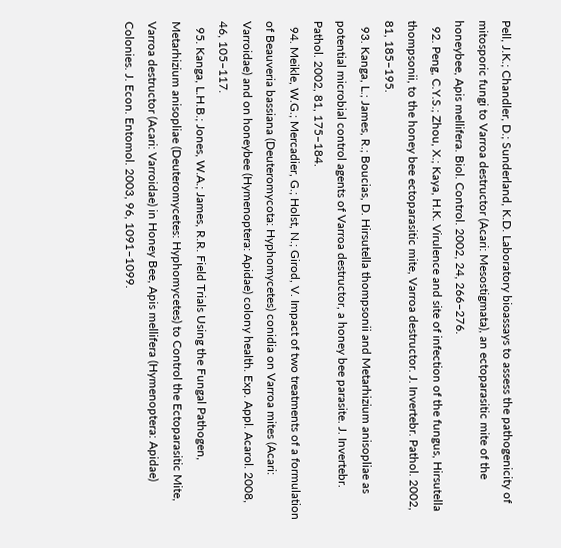Pell, J.K.; Chandler, D.; Sunderland, K.D. Laboratory bioassays to assess the pathogenicity of mitosporic fungi to Varroa destructor (Acari: Mesostigmata), an ectoparasitic mite of the honeybee, Apis mellifera. Biol. Control. 2002, 24, 266–276.
  92. Peng, C.Y.S.; Zhou, X.; Kaya, H.K. Virulence and site of infection of the fungus, Hirsutella thompsonii, to the honey bee ectoparasitic mite, Varroa destructor. J. Invertebr. Pathol. 2002, 81, 185–195.
  93. Kanga, L.; James, R.; Boucias, D. Hirsutella thompsonii and Metarhizium anisopliae as potential microbial control agents of Varroa destructor, a honey bee parasite. J. Invertebr. Pathol. 2002, 81, 175–184.
  94. Meikle, W.G.; Mercadier, G.; Holst, N.; Girod, V. Impact of two treatments of a formulation of Beauveria bassiana (Deuteromycota: Hyphomycetes) conidia on Varroa mites (Acari: Varroidae) and on honeybee (Hymenoptera: Apidae) colony health. Exp. Appl. Acarol. 2008, 46, 105–117.
  95. Kanga, L.H.B.; Jones, W.A.; James, R.R. Field Trials Using the Fungal Pathogen, Metarhizium anisopliae (Deuteromycetes: Hyphomycetes) to Control the Ectoparasitic Mite, Varroa destructor (Acari: Varroidae) in Honey Bee, Apis mellifera (Hymenoptera: Apidae) Colonies. J. Econ. Entomol. 2003, 96, 1091–1099.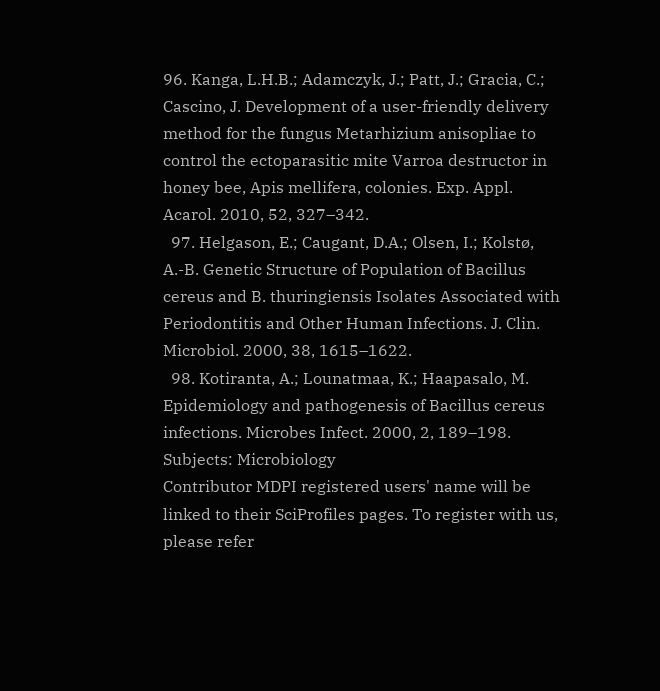96. Kanga, L.H.B.; Adamczyk, J.; Patt, J.; Gracia, C.; Cascino, J. Development of a user-friendly delivery method for the fungus Metarhizium anisopliae to control the ectoparasitic mite Varroa destructor in honey bee, Apis mellifera, colonies. Exp. Appl. Acarol. 2010, 52, 327–342.
  97. Helgason, E.; Caugant, D.A.; Olsen, I.; Kolstø, A.-B. Genetic Structure of Population of Bacillus cereus and B. thuringiensis Isolates Associated with Periodontitis and Other Human Infections. J. Clin. Microbiol. 2000, 38, 1615–1622.
  98. Kotiranta, A.; Lounatmaa, K.; Haapasalo, M. Epidemiology and pathogenesis of Bacillus cereus infections. Microbes Infect. 2000, 2, 189–198.
Subjects: Microbiology
Contributor MDPI registered users' name will be linked to their SciProfiles pages. To register with us, please refer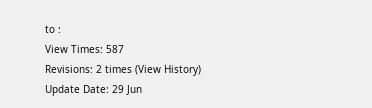to :
View Times: 587
Revisions: 2 times (View History)
Update Date: 29 Jun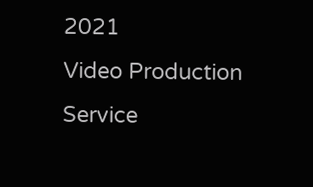2021
Video Production Service